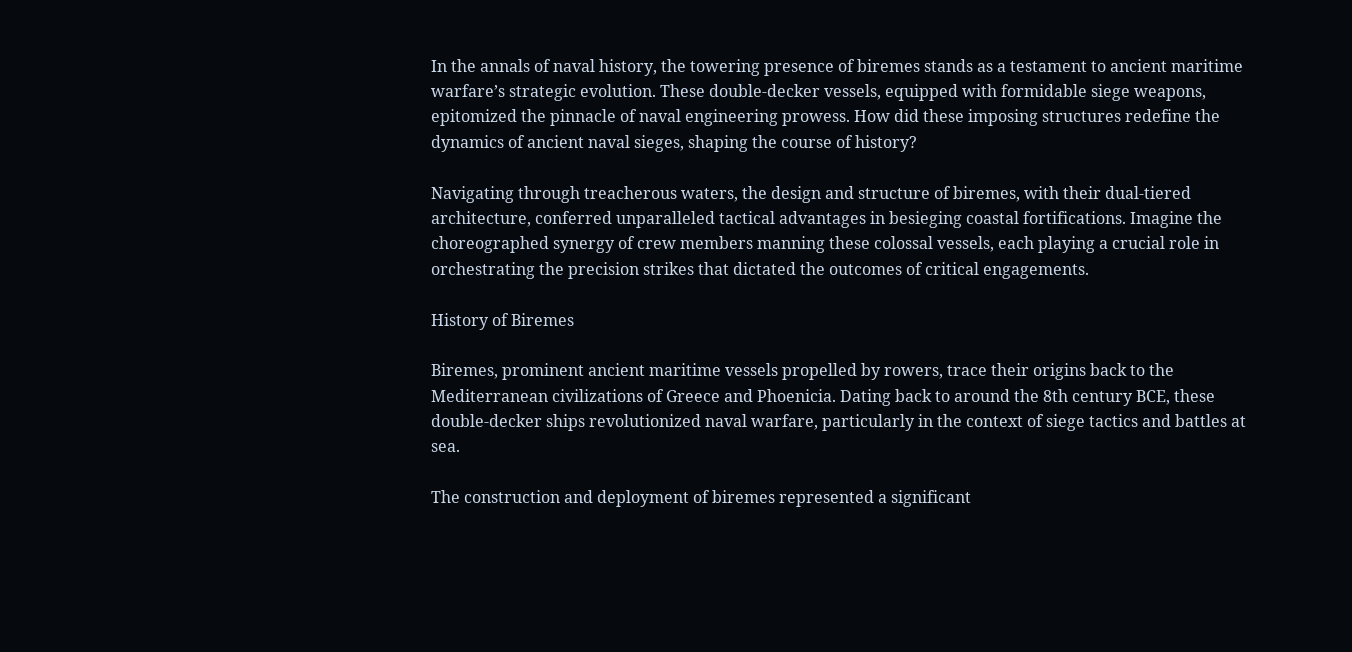In the annals of naval history, the towering presence of biremes stands as a testament to ancient maritime warfare’s strategic evolution. These double-decker vessels, equipped with formidable siege weapons, epitomized the pinnacle of naval engineering prowess. How did these imposing structures redefine the dynamics of ancient naval sieges, shaping the course of history?

Navigating through treacherous waters, the design and structure of biremes, with their dual-tiered architecture, conferred unparalleled tactical advantages in besieging coastal fortifications. Imagine the choreographed synergy of crew members manning these colossal vessels, each playing a crucial role in orchestrating the precision strikes that dictated the outcomes of critical engagements.

History of Biremes

Biremes, prominent ancient maritime vessels propelled by rowers, trace their origins back to the Mediterranean civilizations of Greece and Phoenicia. Dating back to around the 8th century BCE, these double-decker ships revolutionized naval warfare, particularly in the context of siege tactics and battles at sea.

The construction and deployment of biremes represented a significant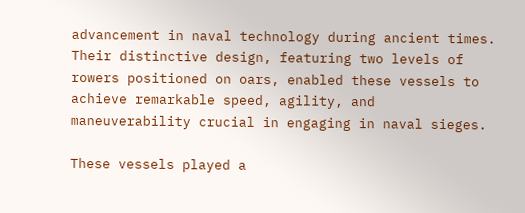advancement in naval technology during ancient times. Their distinctive design, featuring two levels of rowers positioned on oars, enabled these vessels to achieve remarkable speed, agility, and maneuverability crucial in engaging in naval sieges.

These vessels played a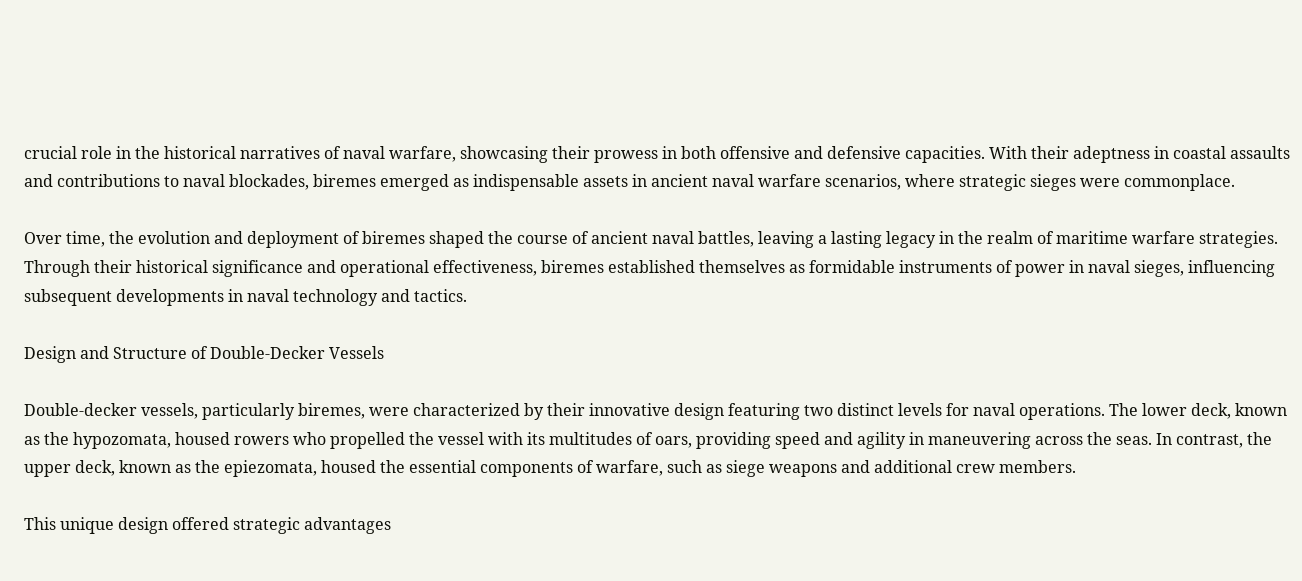crucial role in the historical narratives of naval warfare, showcasing their prowess in both offensive and defensive capacities. With their adeptness in coastal assaults and contributions to naval blockades, biremes emerged as indispensable assets in ancient naval warfare scenarios, where strategic sieges were commonplace.

Over time, the evolution and deployment of biremes shaped the course of ancient naval battles, leaving a lasting legacy in the realm of maritime warfare strategies. Through their historical significance and operational effectiveness, biremes established themselves as formidable instruments of power in naval sieges, influencing subsequent developments in naval technology and tactics.

Design and Structure of Double-Decker Vessels

Double-decker vessels, particularly biremes, were characterized by their innovative design featuring two distinct levels for naval operations. The lower deck, known as the hypozomata, housed rowers who propelled the vessel with its multitudes of oars, providing speed and agility in maneuvering across the seas. In contrast, the upper deck, known as the epiezomata, housed the essential components of warfare, such as siege weapons and additional crew members.

This unique design offered strategic advantages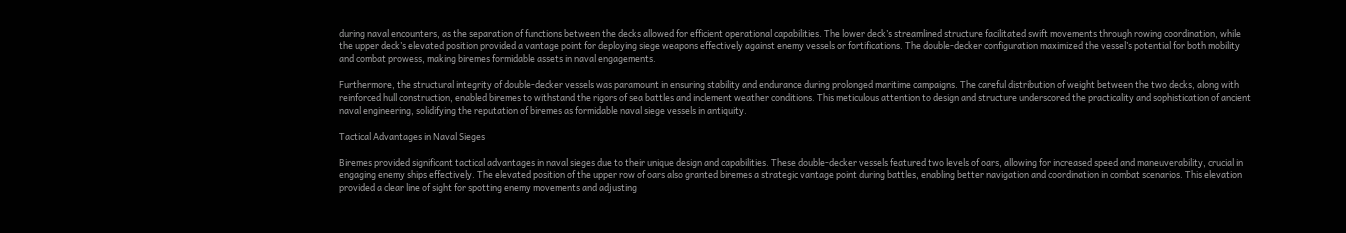during naval encounters, as the separation of functions between the decks allowed for efficient operational capabilities. The lower deck’s streamlined structure facilitated swift movements through rowing coordination, while the upper deck’s elevated position provided a vantage point for deploying siege weapons effectively against enemy vessels or fortifications. The double-decker configuration maximized the vessel’s potential for both mobility and combat prowess, making biremes formidable assets in naval engagements.

Furthermore, the structural integrity of double-decker vessels was paramount in ensuring stability and endurance during prolonged maritime campaigns. The careful distribution of weight between the two decks, along with reinforced hull construction, enabled biremes to withstand the rigors of sea battles and inclement weather conditions. This meticulous attention to design and structure underscored the practicality and sophistication of ancient naval engineering, solidifying the reputation of biremes as formidable naval siege vessels in antiquity.

Tactical Advantages in Naval Sieges

Biremes provided significant tactical advantages in naval sieges due to their unique design and capabilities. These double-decker vessels featured two levels of oars, allowing for increased speed and maneuverability, crucial in engaging enemy ships effectively. The elevated position of the upper row of oars also granted biremes a strategic vantage point during battles, enabling better navigation and coordination in combat scenarios. This elevation provided a clear line of sight for spotting enemy movements and adjusting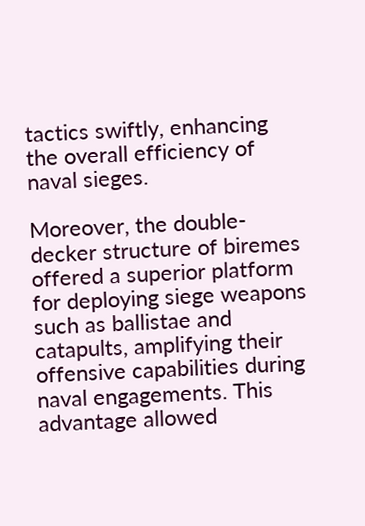tactics swiftly, enhancing the overall efficiency of naval sieges.

Moreover, the double-decker structure of biremes offered a superior platform for deploying siege weapons such as ballistae and catapults, amplifying their offensive capabilities during naval engagements. This advantage allowed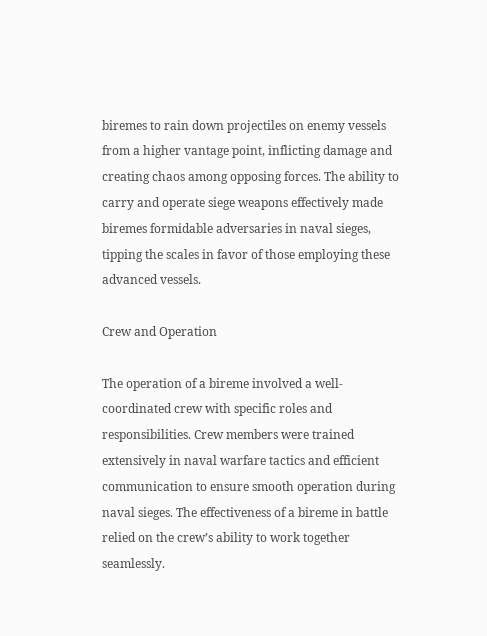biremes to rain down projectiles on enemy vessels from a higher vantage point, inflicting damage and creating chaos among opposing forces. The ability to carry and operate siege weapons effectively made biremes formidable adversaries in naval sieges, tipping the scales in favor of those employing these advanced vessels.

Crew and Operation

The operation of a bireme involved a well-coordinated crew with specific roles and responsibilities. Crew members were trained extensively in naval warfare tactics and efficient communication to ensure smooth operation during naval sieges. The effectiveness of a bireme in battle relied on the crew’s ability to work together seamlessly.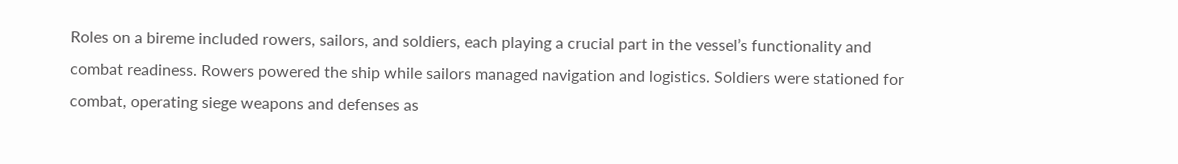Roles on a bireme included rowers, sailors, and soldiers, each playing a crucial part in the vessel’s functionality and combat readiness. Rowers powered the ship while sailors managed navigation and logistics. Soldiers were stationed for combat, operating siege weapons and defenses as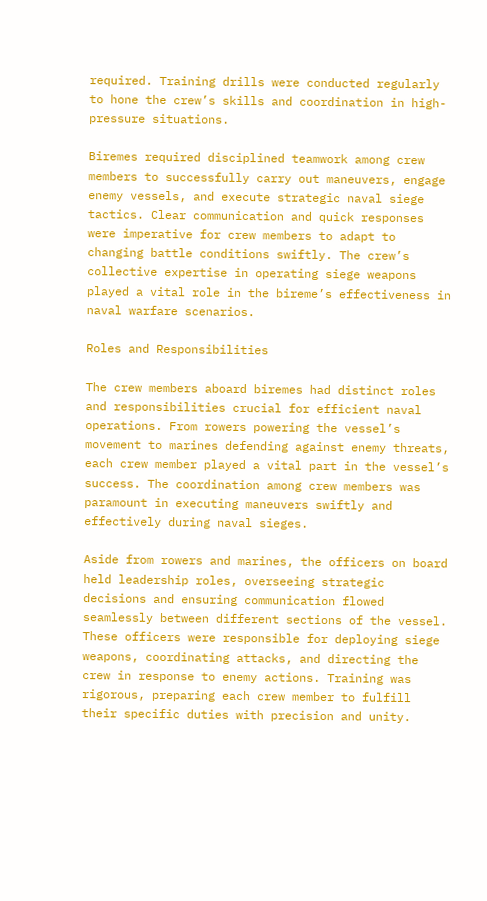required. Training drills were conducted regularly to hone the crew’s skills and coordination in high-pressure situations.

Biremes required disciplined teamwork among crew members to successfully carry out maneuvers, engage enemy vessels, and execute strategic naval siege tactics. Clear communication and quick responses were imperative for crew members to adapt to changing battle conditions swiftly. The crew’s collective expertise in operating siege weapons played a vital role in the bireme’s effectiveness in naval warfare scenarios.

Roles and Responsibilities

The crew members aboard biremes had distinct roles and responsibilities crucial for efficient naval operations. From rowers powering the vessel’s movement to marines defending against enemy threats, each crew member played a vital part in the vessel’s success. The coordination among crew members was paramount in executing maneuvers swiftly and effectively during naval sieges.

Aside from rowers and marines, the officers on board held leadership roles, overseeing strategic decisions and ensuring communication flowed seamlessly between different sections of the vessel. These officers were responsible for deploying siege weapons, coordinating attacks, and directing the crew in response to enemy actions. Training was rigorous, preparing each crew member to fulfill their specific duties with precision and unity.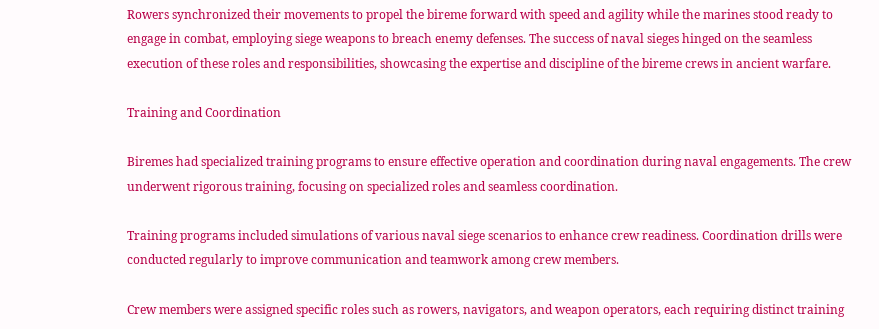Rowers synchronized their movements to propel the bireme forward with speed and agility while the marines stood ready to engage in combat, employing siege weapons to breach enemy defenses. The success of naval sieges hinged on the seamless execution of these roles and responsibilities, showcasing the expertise and discipline of the bireme crews in ancient warfare.

Training and Coordination

Biremes had specialized training programs to ensure effective operation and coordination during naval engagements. The crew underwent rigorous training, focusing on specialized roles and seamless coordination.

Training programs included simulations of various naval siege scenarios to enhance crew readiness. Coordination drills were conducted regularly to improve communication and teamwork among crew members.

Crew members were assigned specific roles such as rowers, navigators, and weapon operators, each requiring distinct training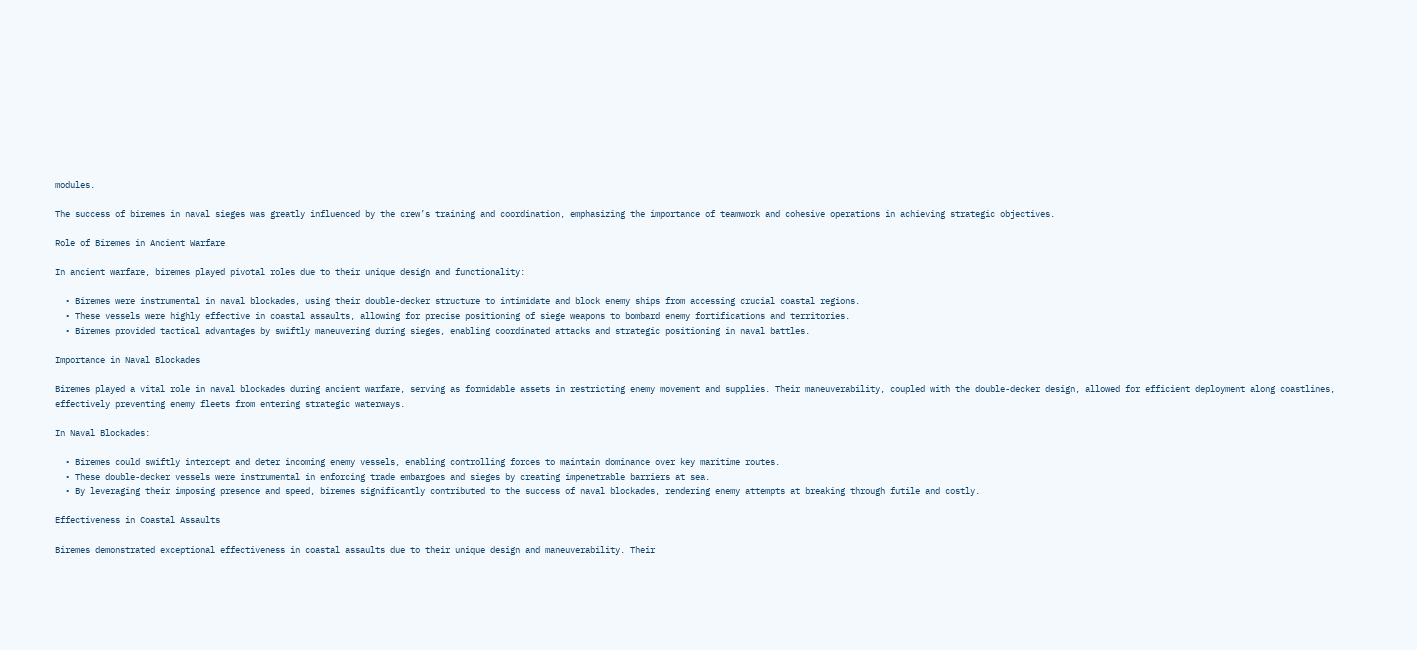modules.

The success of biremes in naval sieges was greatly influenced by the crew’s training and coordination, emphasizing the importance of teamwork and cohesive operations in achieving strategic objectives.

Role of Biremes in Ancient Warfare

In ancient warfare, biremes played pivotal roles due to their unique design and functionality:

  • Biremes were instrumental in naval blockades, using their double-decker structure to intimidate and block enemy ships from accessing crucial coastal regions.
  • These vessels were highly effective in coastal assaults, allowing for precise positioning of siege weapons to bombard enemy fortifications and territories.
  • Biremes provided tactical advantages by swiftly maneuvering during sieges, enabling coordinated attacks and strategic positioning in naval battles.

Importance in Naval Blockades

Biremes played a vital role in naval blockades during ancient warfare, serving as formidable assets in restricting enemy movement and supplies. Their maneuverability, coupled with the double-decker design, allowed for efficient deployment along coastlines, effectively preventing enemy fleets from entering strategic waterways.

In Naval Blockades:

  • Biremes could swiftly intercept and deter incoming enemy vessels, enabling controlling forces to maintain dominance over key maritime routes.
  • These double-decker vessels were instrumental in enforcing trade embargoes and sieges by creating impenetrable barriers at sea.
  • By leveraging their imposing presence and speed, biremes significantly contributed to the success of naval blockades, rendering enemy attempts at breaking through futile and costly.

Effectiveness in Coastal Assaults

Biremes demonstrated exceptional effectiveness in coastal assaults due to their unique design and maneuverability. Their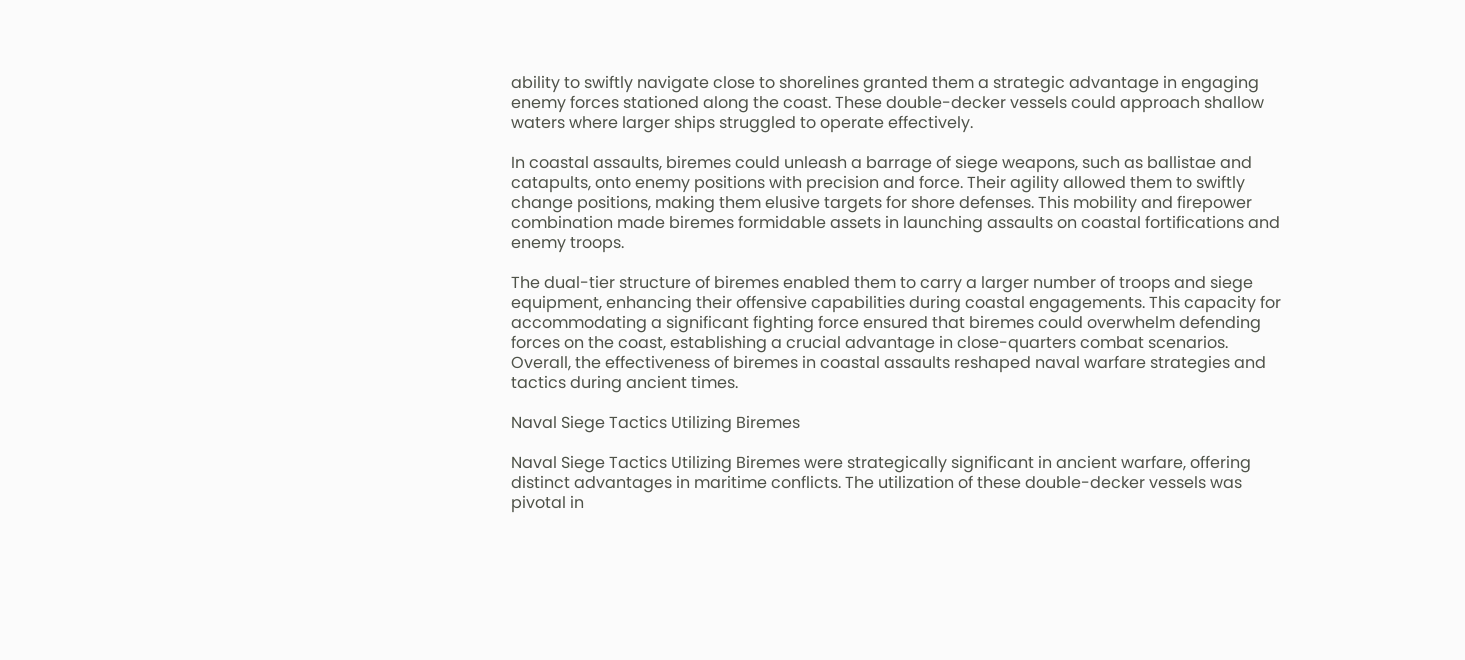ability to swiftly navigate close to shorelines granted them a strategic advantage in engaging enemy forces stationed along the coast. These double-decker vessels could approach shallow waters where larger ships struggled to operate effectively.

In coastal assaults, biremes could unleash a barrage of siege weapons, such as ballistae and catapults, onto enemy positions with precision and force. Their agility allowed them to swiftly change positions, making them elusive targets for shore defenses. This mobility and firepower combination made biremes formidable assets in launching assaults on coastal fortifications and enemy troops.

The dual-tier structure of biremes enabled them to carry a larger number of troops and siege equipment, enhancing their offensive capabilities during coastal engagements. This capacity for accommodating a significant fighting force ensured that biremes could overwhelm defending forces on the coast, establishing a crucial advantage in close-quarters combat scenarios. Overall, the effectiveness of biremes in coastal assaults reshaped naval warfare strategies and tactics during ancient times.

Naval Siege Tactics Utilizing Biremes

Naval Siege Tactics Utilizing Biremes were strategically significant in ancient warfare, offering distinct advantages in maritime conflicts. The utilization of these double-decker vessels was pivotal in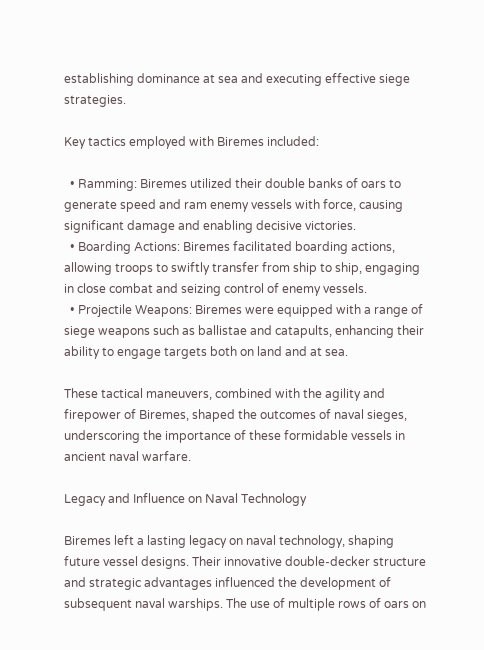establishing dominance at sea and executing effective siege strategies.

Key tactics employed with Biremes included:

  • Ramming: Biremes utilized their double banks of oars to generate speed and ram enemy vessels with force, causing significant damage and enabling decisive victories.
  • Boarding Actions: Biremes facilitated boarding actions, allowing troops to swiftly transfer from ship to ship, engaging in close combat and seizing control of enemy vessels.
  • Projectile Weapons: Biremes were equipped with a range of siege weapons such as ballistae and catapults, enhancing their ability to engage targets both on land and at sea.

These tactical maneuvers, combined with the agility and firepower of Biremes, shaped the outcomes of naval sieges, underscoring the importance of these formidable vessels in ancient naval warfare.

Legacy and Influence on Naval Technology

Biremes left a lasting legacy on naval technology, shaping future vessel designs. Their innovative double-decker structure and strategic advantages influenced the development of subsequent naval warships. The use of multiple rows of oars on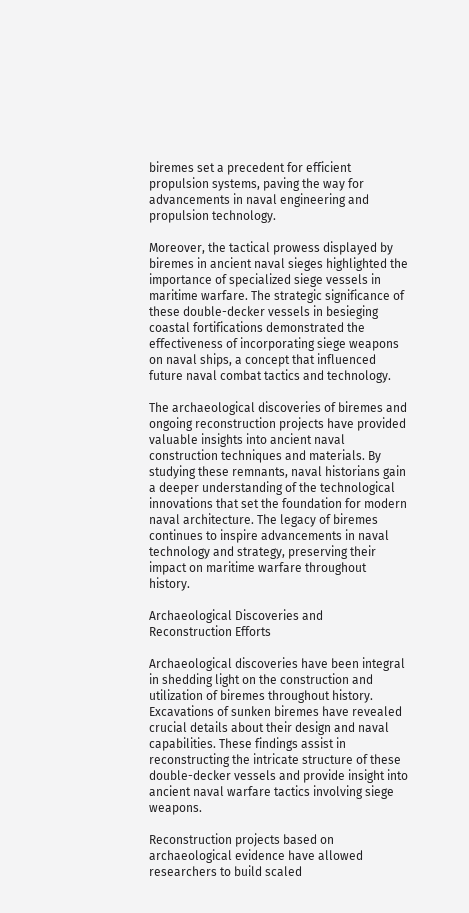biremes set a precedent for efficient propulsion systems, paving the way for advancements in naval engineering and propulsion technology.

Moreover, the tactical prowess displayed by biremes in ancient naval sieges highlighted the importance of specialized siege vessels in maritime warfare. The strategic significance of these double-decker vessels in besieging coastal fortifications demonstrated the effectiveness of incorporating siege weapons on naval ships, a concept that influenced future naval combat tactics and technology.

The archaeological discoveries of biremes and ongoing reconstruction projects have provided valuable insights into ancient naval construction techniques and materials. By studying these remnants, naval historians gain a deeper understanding of the technological innovations that set the foundation for modern naval architecture. The legacy of biremes continues to inspire advancements in naval technology and strategy, preserving their impact on maritime warfare throughout history.

Archaeological Discoveries and Reconstruction Efforts

Archaeological discoveries have been integral in shedding light on the construction and utilization of biremes throughout history. Excavations of sunken biremes have revealed crucial details about their design and naval capabilities. These findings assist in reconstructing the intricate structure of these double-decker vessels and provide insight into ancient naval warfare tactics involving siege weapons.

Reconstruction projects based on archaeological evidence have allowed researchers to build scaled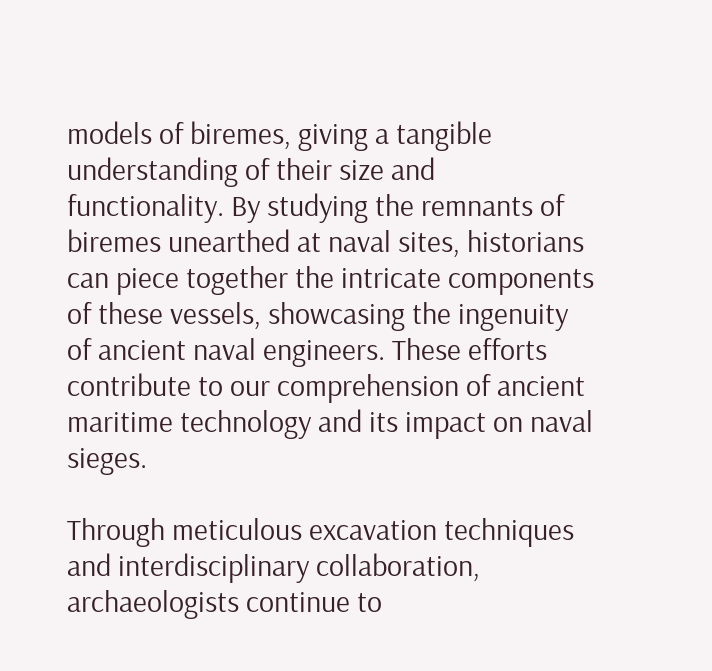models of biremes, giving a tangible understanding of their size and functionality. By studying the remnants of biremes unearthed at naval sites, historians can piece together the intricate components of these vessels, showcasing the ingenuity of ancient naval engineers. These efforts contribute to our comprehension of ancient maritime technology and its impact on naval sieges.

Through meticulous excavation techniques and interdisciplinary collaboration, archaeologists continue to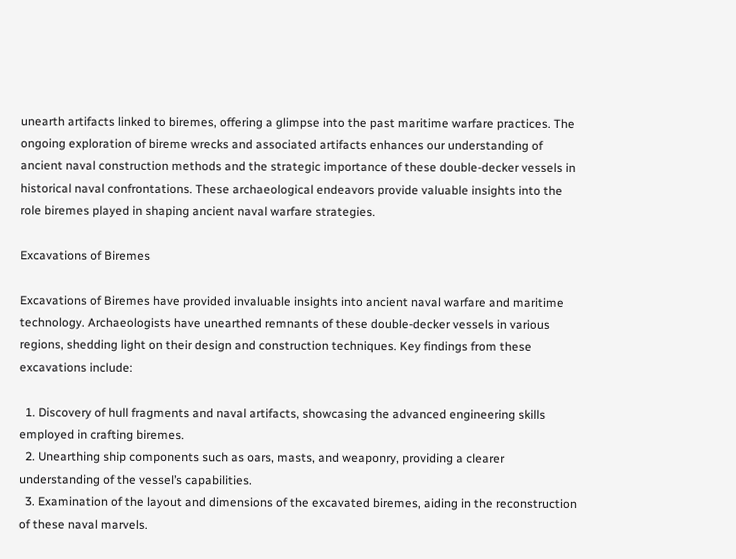unearth artifacts linked to biremes, offering a glimpse into the past maritime warfare practices. The ongoing exploration of bireme wrecks and associated artifacts enhances our understanding of ancient naval construction methods and the strategic importance of these double-decker vessels in historical naval confrontations. These archaeological endeavors provide valuable insights into the role biremes played in shaping ancient naval warfare strategies.

Excavations of Biremes

Excavations of Biremes have provided invaluable insights into ancient naval warfare and maritime technology. Archaeologists have unearthed remnants of these double-decker vessels in various regions, shedding light on their design and construction techniques. Key findings from these excavations include:

  1. Discovery of hull fragments and naval artifacts, showcasing the advanced engineering skills employed in crafting biremes.
  2. Unearthing ship components such as oars, masts, and weaponry, providing a clearer understanding of the vessel’s capabilities.
  3. Examination of the layout and dimensions of the excavated biremes, aiding in the reconstruction of these naval marvels.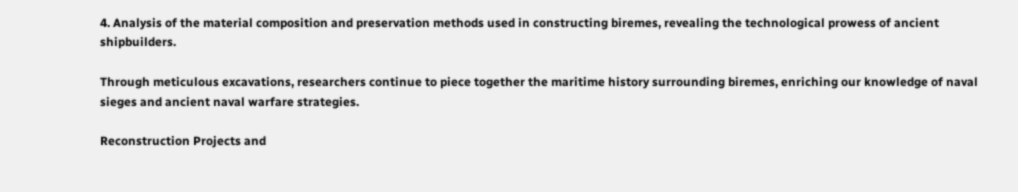4. Analysis of the material composition and preservation methods used in constructing biremes, revealing the technological prowess of ancient shipbuilders.

Through meticulous excavations, researchers continue to piece together the maritime history surrounding biremes, enriching our knowledge of naval sieges and ancient naval warfare strategies.

Reconstruction Projects and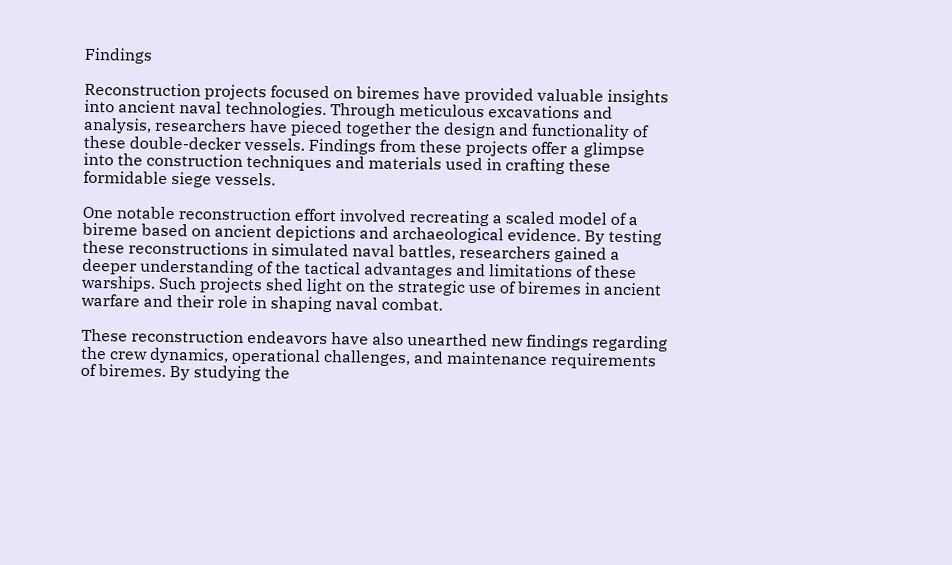Findings

Reconstruction projects focused on biremes have provided valuable insights into ancient naval technologies. Through meticulous excavations and analysis, researchers have pieced together the design and functionality of these double-decker vessels. Findings from these projects offer a glimpse into the construction techniques and materials used in crafting these formidable siege vessels.

One notable reconstruction effort involved recreating a scaled model of a bireme based on ancient depictions and archaeological evidence. By testing these reconstructions in simulated naval battles, researchers gained a deeper understanding of the tactical advantages and limitations of these warships. Such projects shed light on the strategic use of biremes in ancient warfare and their role in shaping naval combat.

These reconstruction endeavors have also unearthed new findings regarding the crew dynamics, operational challenges, and maintenance requirements of biremes. By studying the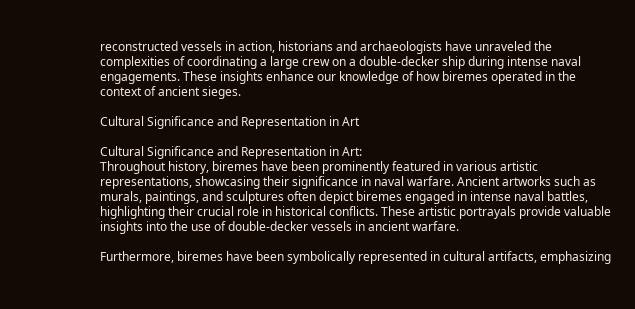reconstructed vessels in action, historians and archaeologists have unraveled the complexities of coordinating a large crew on a double-decker ship during intense naval engagements. These insights enhance our knowledge of how biremes operated in the context of ancient sieges.

Cultural Significance and Representation in Art

Cultural Significance and Representation in Art:
Throughout history, biremes have been prominently featured in various artistic representations, showcasing their significance in naval warfare. Ancient artworks such as murals, paintings, and sculptures often depict biremes engaged in intense naval battles, highlighting their crucial role in historical conflicts. These artistic portrayals provide valuable insights into the use of double-decker vessels in ancient warfare.

Furthermore, biremes have been symbolically represented in cultural artifacts, emphasizing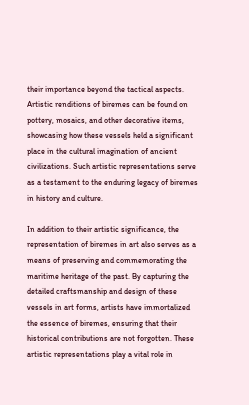their importance beyond the tactical aspects. Artistic renditions of biremes can be found on pottery, mosaics, and other decorative items, showcasing how these vessels held a significant place in the cultural imagination of ancient civilizations. Such artistic representations serve as a testament to the enduring legacy of biremes in history and culture.

In addition to their artistic significance, the representation of biremes in art also serves as a means of preserving and commemorating the maritime heritage of the past. By capturing the detailed craftsmanship and design of these vessels in art forms, artists have immortalized the essence of biremes, ensuring that their historical contributions are not forgotten. These artistic representations play a vital role in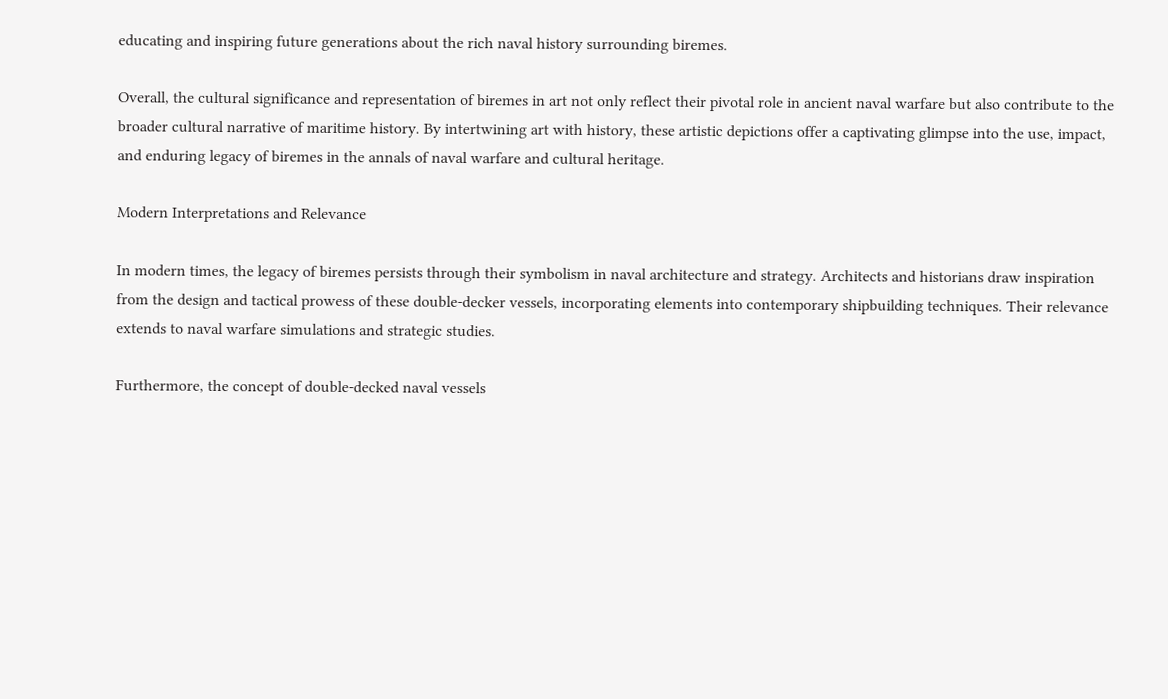educating and inspiring future generations about the rich naval history surrounding biremes.

Overall, the cultural significance and representation of biremes in art not only reflect their pivotal role in ancient naval warfare but also contribute to the broader cultural narrative of maritime history. By intertwining art with history, these artistic depictions offer a captivating glimpse into the use, impact, and enduring legacy of biremes in the annals of naval warfare and cultural heritage.

Modern Interpretations and Relevance

In modern times, the legacy of biremes persists through their symbolism in naval architecture and strategy. Architects and historians draw inspiration from the design and tactical prowess of these double-decker vessels, incorporating elements into contemporary shipbuilding techniques. Their relevance extends to naval warfare simulations and strategic studies.

Furthermore, the concept of double-decked naval vessels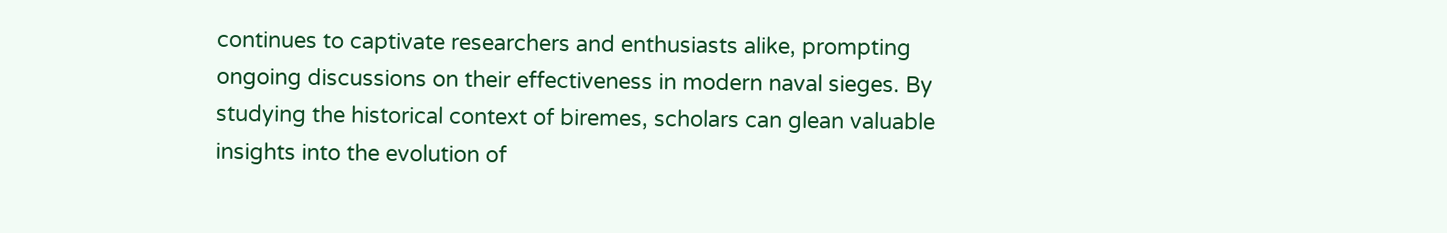continues to captivate researchers and enthusiasts alike, prompting ongoing discussions on their effectiveness in modern naval sieges. By studying the historical context of biremes, scholars can glean valuable insights into the evolution of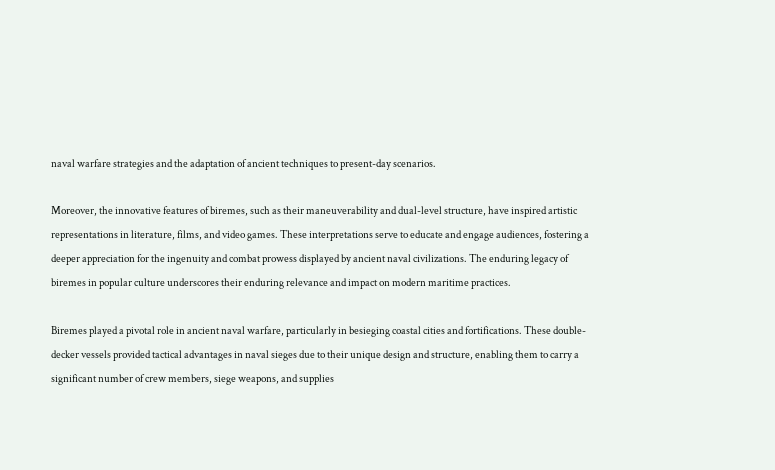naval warfare strategies and the adaptation of ancient techniques to present-day scenarios.

Moreover, the innovative features of biremes, such as their maneuverability and dual-level structure, have inspired artistic representations in literature, films, and video games. These interpretations serve to educate and engage audiences, fostering a deeper appreciation for the ingenuity and combat prowess displayed by ancient naval civilizations. The enduring legacy of biremes in popular culture underscores their enduring relevance and impact on modern maritime practices.

Biremes played a pivotal role in ancient naval warfare, particularly in besieging coastal cities and fortifications. These double-decker vessels provided tactical advantages in naval sieges due to their unique design and structure, enabling them to carry a significant number of crew members, siege weapons, and supplies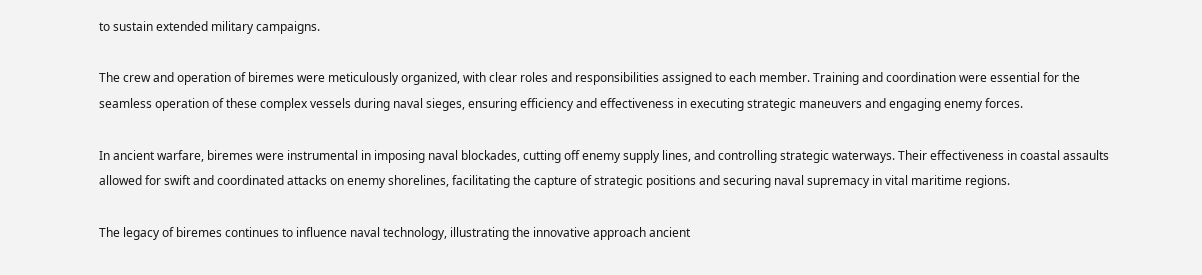to sustain extended military campaigns.

The crew and operation of biremes were meticulously organized, with clear roles and responsibilities assigned to each member. Training and coordination were essential for the seamless operation of these complex vessels during naval sieges, ensuring efficiency and effectiveness in executing strategic maneuvers and engaging enemy forces.

In ancient warfare, biremes were instrumental in imposing naval blockades, cutting off enemy supply lines, and controlling strategic waterways. Their effectiveness in coastal assaults allowed for swift and coordinated attacks on enemy shorelines, facilitating the capture of strategic positions and securing naval supremacy in vital maritime regions.

The legacy of biremes continues to influence naval technology, illustrating the innovative approach ancient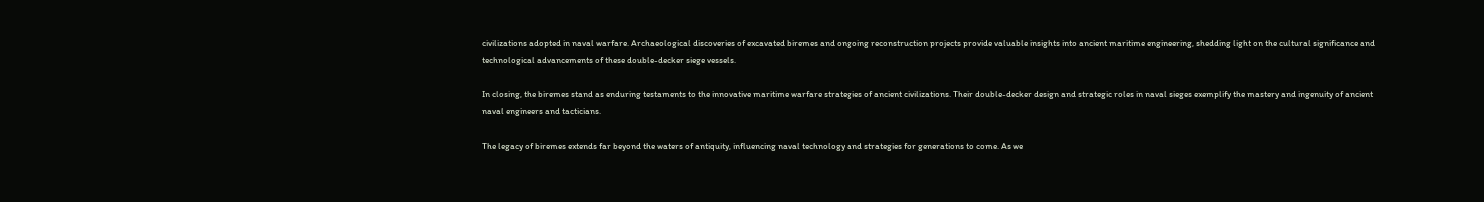civilizations adopted in naval warfare. Archaeological discoveries of excavated biremes and ongoing reconstruction projects provide valuable insights into ancient maritime engineering, shedding light on the cultural significance and technological advancements of these double-decker siege vessels.

In closing, the biremes stand as enduring testaments to the innovative maritime warfare strategies of ancient civilizations. Their double-decker design and strategic roles in naval sieges exemplify the mastery and ingenuity of ancient naval engineers and tacticians.

The legacy of biremes extends far beyond the waters of antiquity, influencing naval technology and strategies for generations to come. As we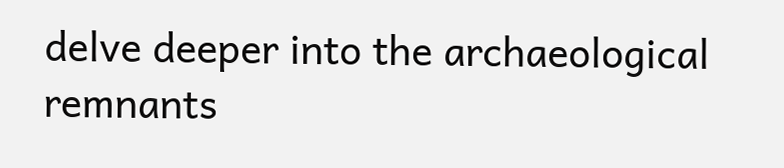delve deeper into the archaeological remnants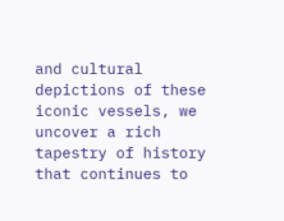and cultural depictions of these iconic vessels, we uncover a rich tapestry of history that continues to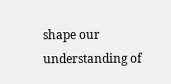shape our understanding of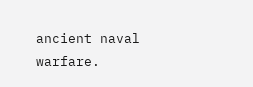ancient naval warfare.